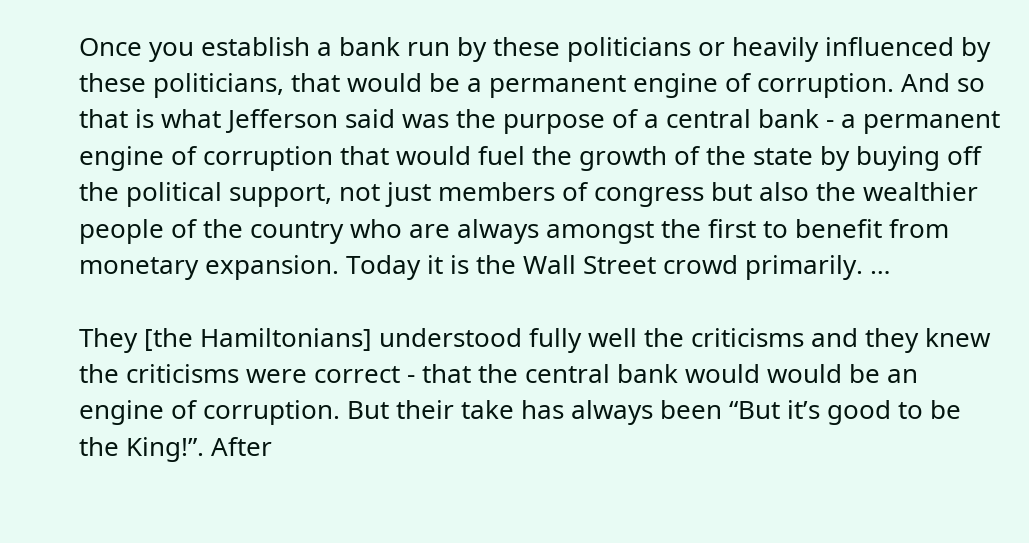Once you establish a bank run by these politicians or heavily influenced by these politicians, that would be a permanent engine of corruption. And so that is what Jefferson said was the purpose of a central bank - a permanent engine of corruption that would fuel the growth of the state by buying off the political support, not just members of congress but also the wealthier people of the country who are always amongst the first to benefit from monetary expansion. Today it is the Wall Street crowd primarily. …

They [the Hamiltonians] understood fully well the criticisms and they knew the criticisms were correct - that the central bank would would be an engine of corruption. But their take has always been “But it’s good to be the King!”. After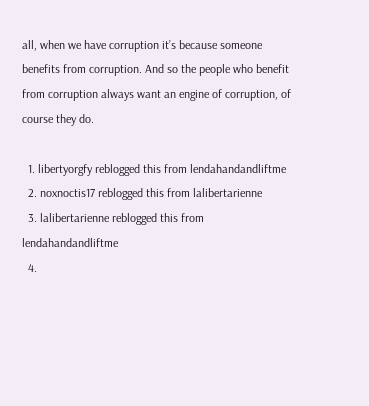all, when we have corruption it’s because someone benefits from corruption. And so the people who benefit from corruption always want an engine of corruption, of course they do.

  1. libertyorgfy reblogged this from lendahandandliftme
  2. noxnoctis17 reblogged this from lalibertarienne
  3. lalibertarienne reblogged this from lendahandandliftme
  4.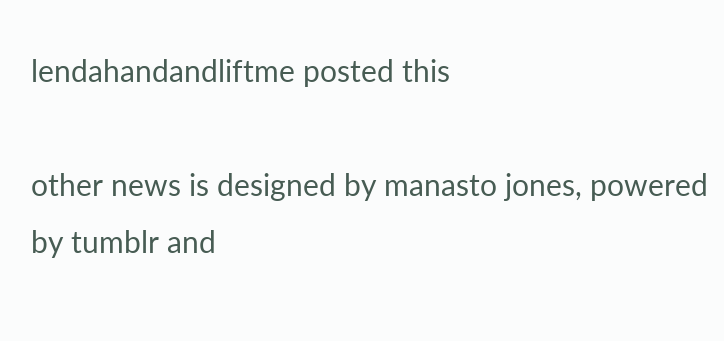lendahandandliftme posted this

other news is designed by manasto jones, powered by tumblr and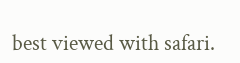best viewed with safari.